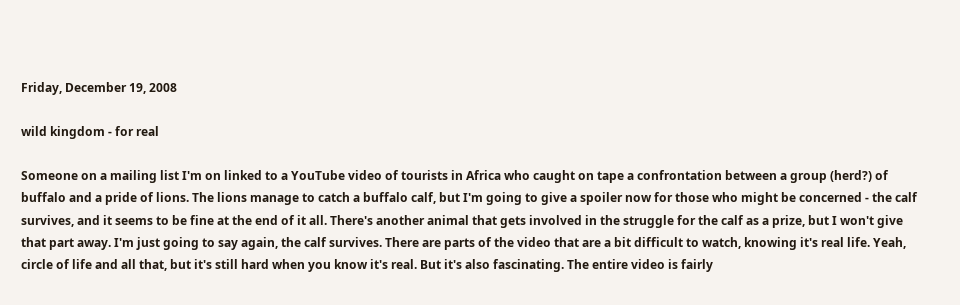Friday, December 19, 2008

wild kingdom - for real

Someone on a mailing list I'm on linked to a YouTube video of tourists in Africa who caught on tape a confrontation between a group (herd?) of buffalo and a pride of lions. The lions manage to catch a buffalo calf, but I'm going to give a spoiler now for those who might be concerned - the calf survives, and it seems to be fine at the end of it all. There's another animal that gets involved in the struggle for the calf as a prize, but I won't give that part away. I'm just going to say again, the calf survives. There are parts of the video that are a bit difficult to watch, knowing it's real life. Yeah, circle of life and all that, but it's still hard when you know it's real. But it's also fascinating. The entire video is fairly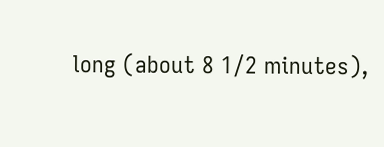long (about 8 1/2 minutes),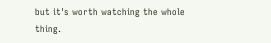but it's worth watching the whole thing.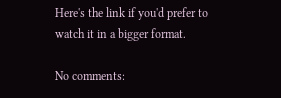Here's the link if you'd prefer to watch it in a bigger format.

No comments: